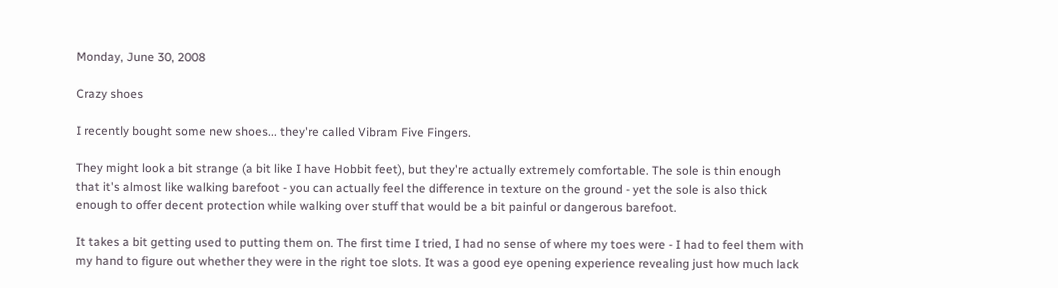Monday, June 30, 2008

Crazy shoes

I recently bought some new shoes... they're called Vibram Five Fingers.

They might look a bit strange (a bit like I have Hobbit feet), but they're actually extremely comfortable. The sole is thin enough that it's almost like walking barefoot - you can actually feel the difference in texture on the ground - yet the sole is also thick enough to offer decent protection while walking over stuff that would be a bit painful or dangerous barefoot.

It takes a bit getting used to putting them on. The first time I tried, I had no sense of where my toes were - I had to feel them with my hand to figure out whether they were in the right toe slots. It was a good eye opening experience revealing just how much lack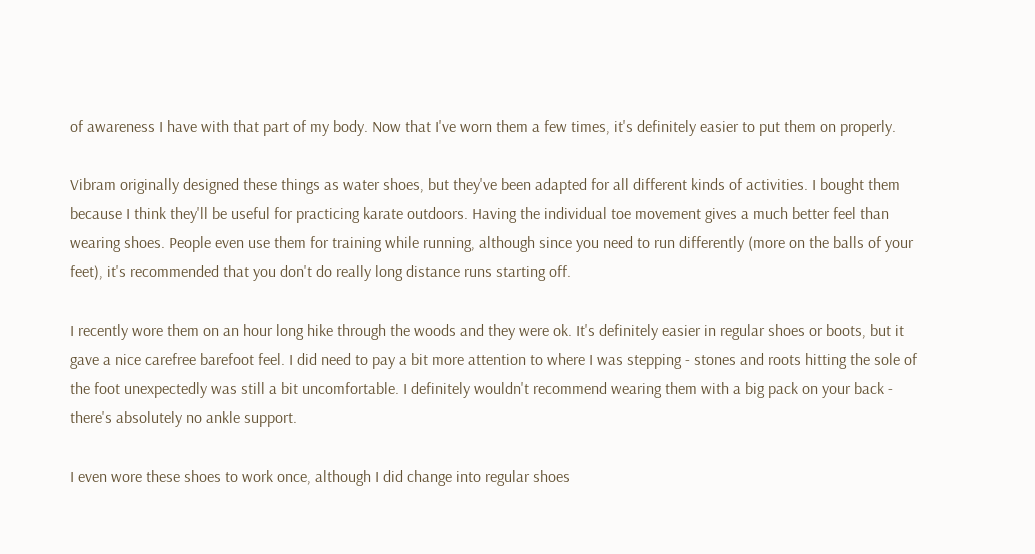of awareness I have with that part of my body. Now that I've worn them a few times, it's definitely easier to put them on properly.

Vibram originally designed these things as water shoes, but they've been adapted for all different kinds of activities. I bought them because I think they'll be useful for practicing karate outdoors. Having the individual toe movement gives a much better feel than wearing shoes. People even use them for training while running, although since you need to run differently (more on the balls of your feet), it's recommended that you don't do really long distance runs starting off.

I recently wore them on an hour long hike through the woods and they were ok. It's definitely easier in regular shoes or boots, but it gave a nice carefree barefoot feel. I did need to pay a bit more attention to where I was stepping - stones and roots hitting the sole of the foot unexpectedly was still a bit uncomfortable. I definitely wouldn't recommend wearing them with a big pack on your back - there's absolutely no ankle support.

I even wore these shoes to work once, although I did change into regular shoes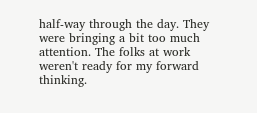half-way through the day. They were bringing a bit too much attention. The folks at work weren't ready for my forward thinking.